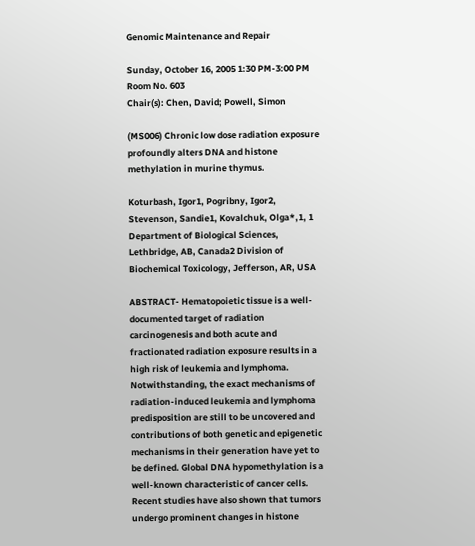Genomic Maintenance and Repair

Sunday, October 16, 2005 1:30 PM-3:00 PM Room No. 603
Chair(s): Chen, David; Powell, Simon

(MS006) Chronic low dose radiation exposure profoundly alters DNA and histone methylation in murine thymus.

Koturbash, Igor1, Pogribny, Igor2, Stevenson, Sandie1, Kovalchuk, Olga*,1, 1 Department of Biological Sciences, Lethbridge, AB, Canada2 Division of Biochemical Toxicology, Jefferson, AR, USA

ABSTRACT- Hematopoietic tissue is a well-documented target of radiation carcinogenesis and both acute and fractionated radiation exposure results in a high risk of leukemia and lymphoma. Notwithstanding, the exact mechanisms of radiation-induced leukemia and lymphoma predisposition are still to be uncovered and contributions of both genetic and epigenetic mechanisms in their generation have yet to be defined. Global DNA hypomethylation is a well-known characteristic of cancer cells. Recent studies have also shown that tumors undergo prominent changes in histone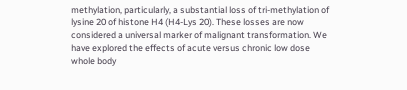methylation, particularly, a substantial loss of tri-methylation of lysine 20 of histone H4 (H4-Lys 20). These losses are now considered a universal marker of malignant transformation. We have explored the effects of acute versus chronic low dose whole body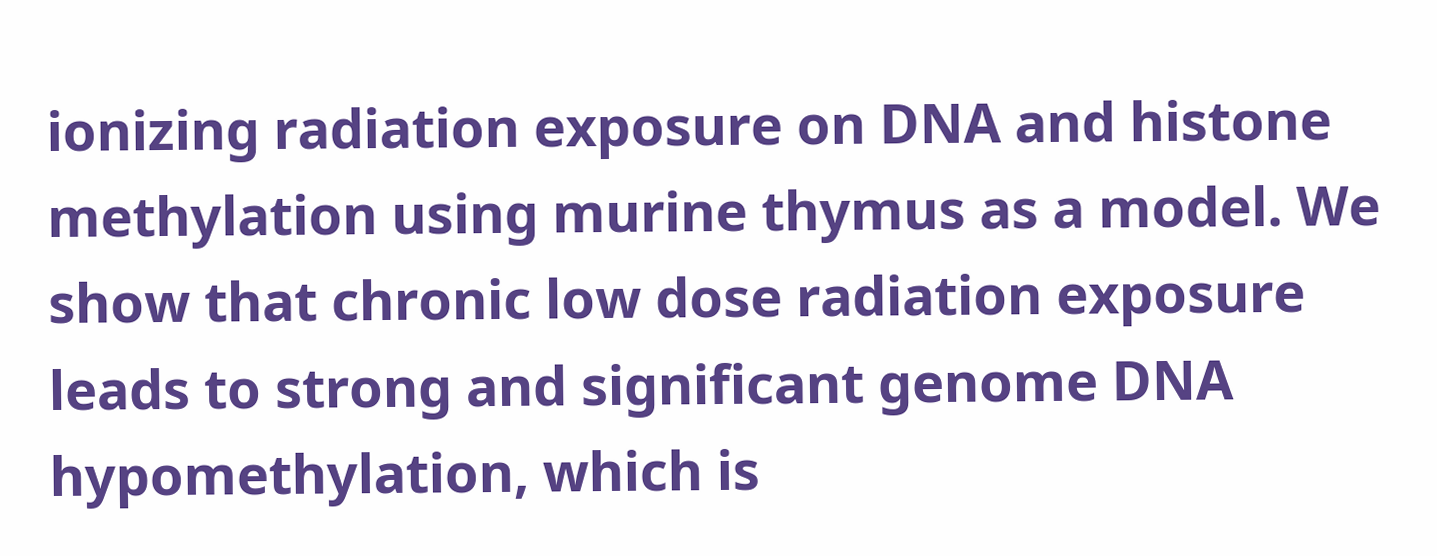ionizing radiation exposure on DNA and histone methylation using murine thymus as a model. We show that chronic low dose radiation exposure leads to strong and significant genome DNA hypomethylation, which is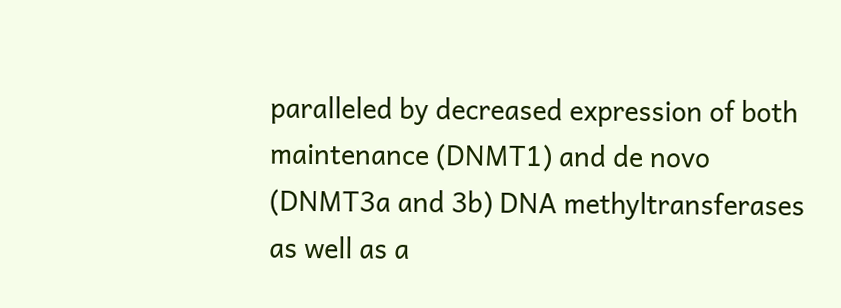paralleled by decreased expression of both maintenance (DNMT1) and de novo (DNMT3a and 3b) DNA methyltransferases as well as a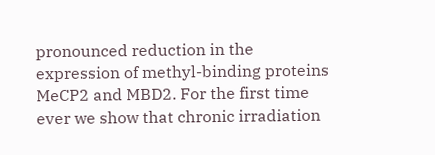pronounced reduction in the expression of methyl-binding proteins MeCP2 and MBD2. For the first time ever we show that chronic irradiation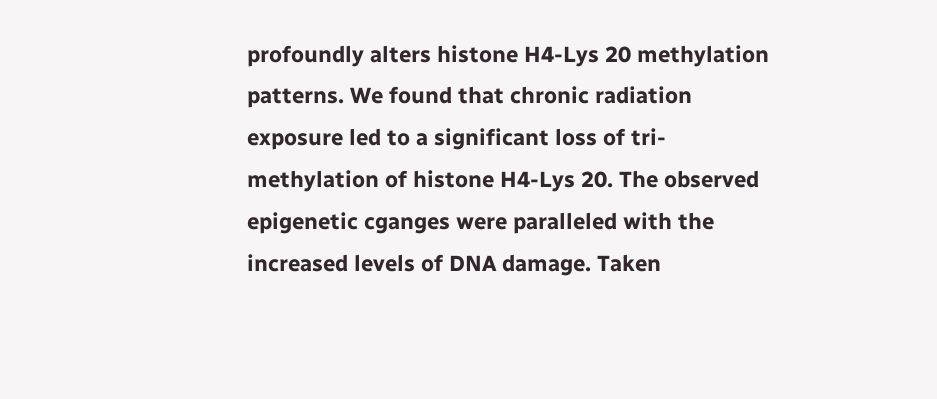profoundly alters histone H4-Lys 20 methylation patterns. We found that chronic radiation exposure led to a significant loss of tri-methylation of histone H4-Lys 20. The observed epigenetic cganges were paralleled with the increased levels of DNA damage. Taken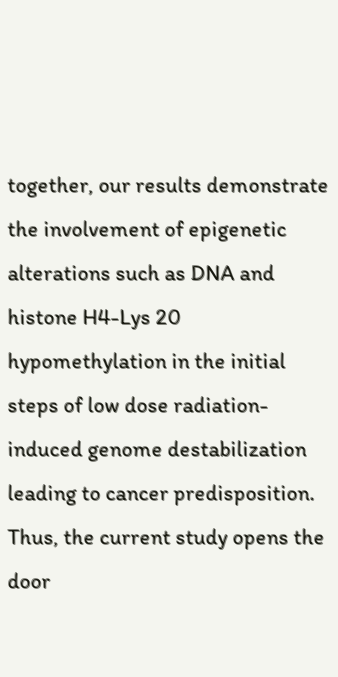together, our results demonstrate the involvement of epigenetic alterations such as DNA and histone H4-Lys 20 hypomethylation in the initial steps of low dose radiation-induced genome destabilization leading to cancer predisposition. Thus, the current study opens the door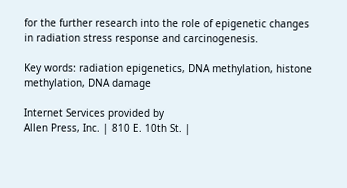for the further research into the role of epigenetic changes in radiation stress response and carcinogenesis.

Key words: radiation epigenetics, DNA methylation, histone methylation, DNA damage

Internet Services provided by
Allen Press, Inc. | 810 E. 10th St. |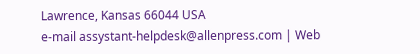Lawrence, Kansas 66044 USA
e-mail assystant-helpdesk@allenpress.com | Web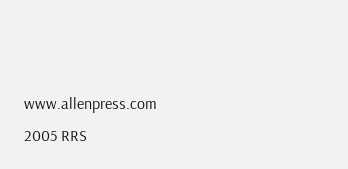www.allenpress.com
2005 RRS